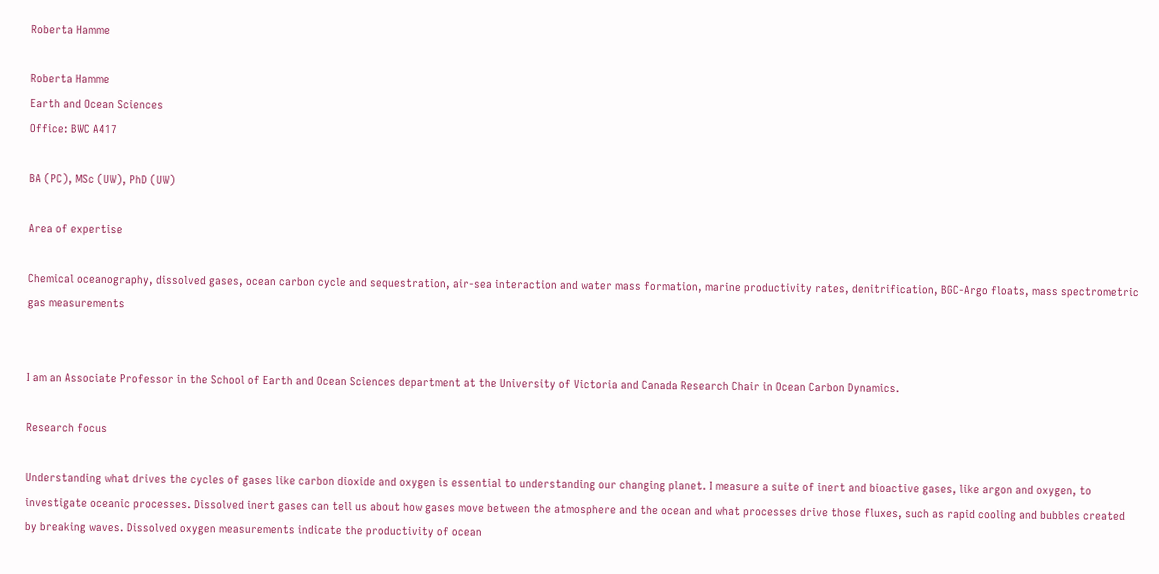Roberta Hamme

Roberta Hamme
Earth and Ocean Sciences
Office: BWC A417

BA (PC), MSc (UW), PhD (UW)

Area of expertise

Chemical oceanography, dissolved gases, ocean carbon cycle and sequestration, air-sea interaction and water mass formation, marine productivity rates, denitrification, BGC-Argo floats, mass spectrometric gas measurements


I am an Associate Professor in the School of Earth and Ocean Sciences department at the University of Victoria and Canada Research Chair in Ocean Carbon Dynamics.

Research focus

Understanding what drives the cycles of gases like carbon dioxide and oxygen is essential to understanding our changing planet. I measure a suite of inert and bioactive gases, like argon and oxygen, to investigate oceanic processes. Dissolved inert gases can tell us about how gases move between the atmosphere and the ocean and what processes drive those fluxes, such as rapid cooling and bubbles created by breaking waves. Dissolved oxygen measurements indicate the productivity of ocean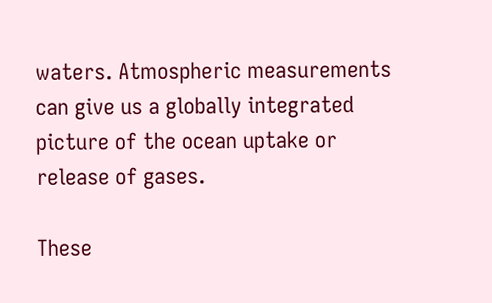waters. Atmospheric measurements can give us a globally integrated picture of the ocean uptake or release of gases.

These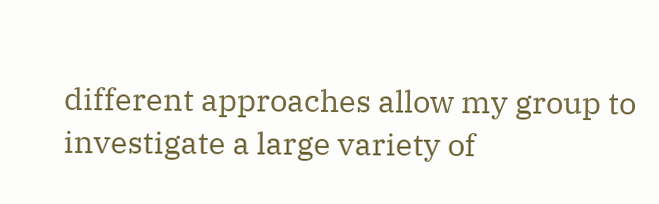different approaches allow my group to investigate a large variety of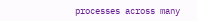processes across many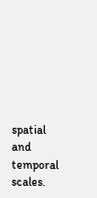spatial and temporal scales.